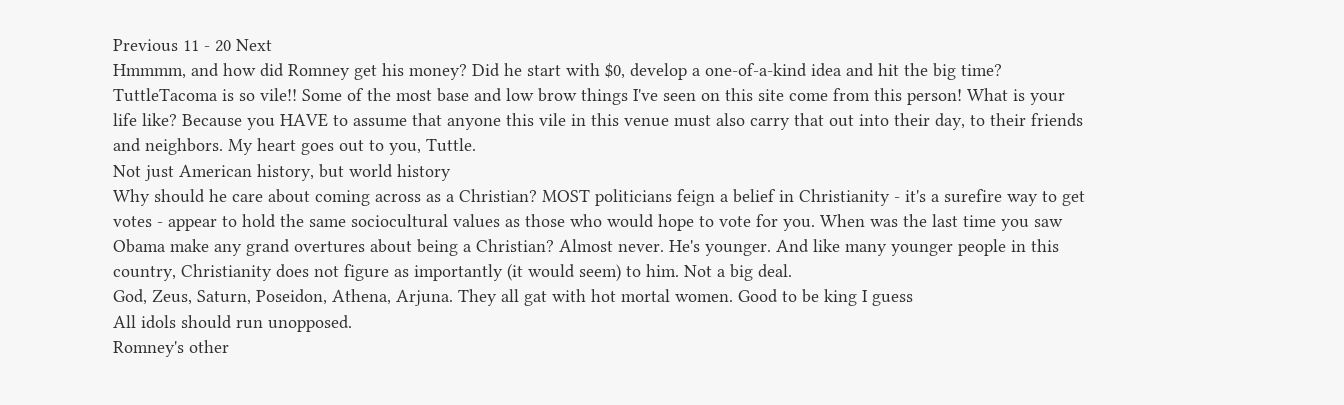Previous 11 - 20 Next
Hmmmm, and how did Romney get his money? Did he start with $0, develop a one-of-a-kind idea and hit the big time?
TuttleTacoma is so vile!! Some of the most base and low brow things I've seen on this site come from this person! What is your life like? Because you HAVE to assume that anyone this vile in this venue must also carry that out into their day, to their friends and neighbors. My heart goes out to you, Tuttle.
Not just American history, but world history
Why should he care about coming across as a Christian? MOST politicians feign a belief in Christianity - it's a surefire way to get votes - appear to hold the same sociocultural values as those who would hope to vote for you. When was the last time you saw Obama make any grand overtures about being a Christian? Almost never. He's younger. And like many younger people in this country, Christianity does not figure as importantly (it would seem) to him. Not a big deal.
God, Zeus, Saturn, Poseidon, Athena, Arjuna. They all gat with hot mortal women. Good to be king I guess
All idols should run unopposed.
Romney's other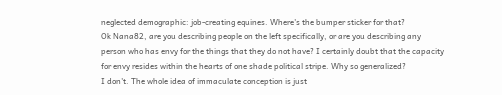neglected demographic: job-creating equines. Where's the bumper sticker for that?
Ok Nana82, are you describing people on the left specifically, or are you describing any person who has envy for the things that they do not have? I certainly doubt that the capacity for envy resides within the hearts of one shade political stripe. Why so generalized?
I don't. The whole idea of immaculate conception is just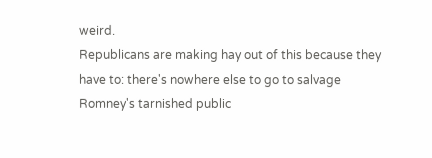weird.
Republicans are making hay out of this because they have to: there's nowhere else to go to salvage Romney's tarnished public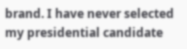brand. I have never selected my presidential candidate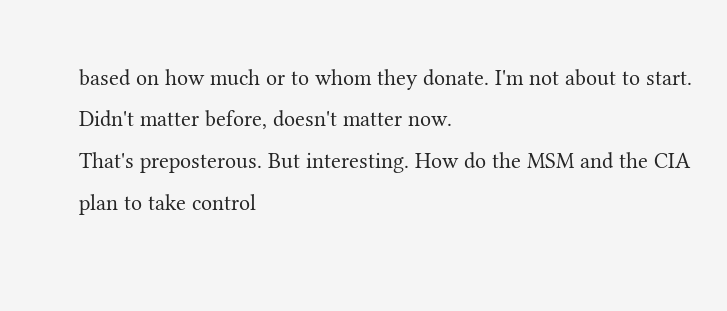based on how much or to whom they donate. I'm not about to start. Didn't matter before, doesn't matter now.
That's preposterous. But interesting. How do the MSM and the CIA plan to take control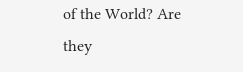of the World? Are they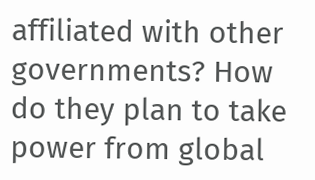affiliated with other governments? How do they plan to take power from global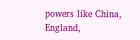powers like China, England,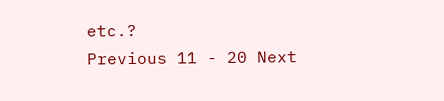etc.?
Previous 11 - 20 Next